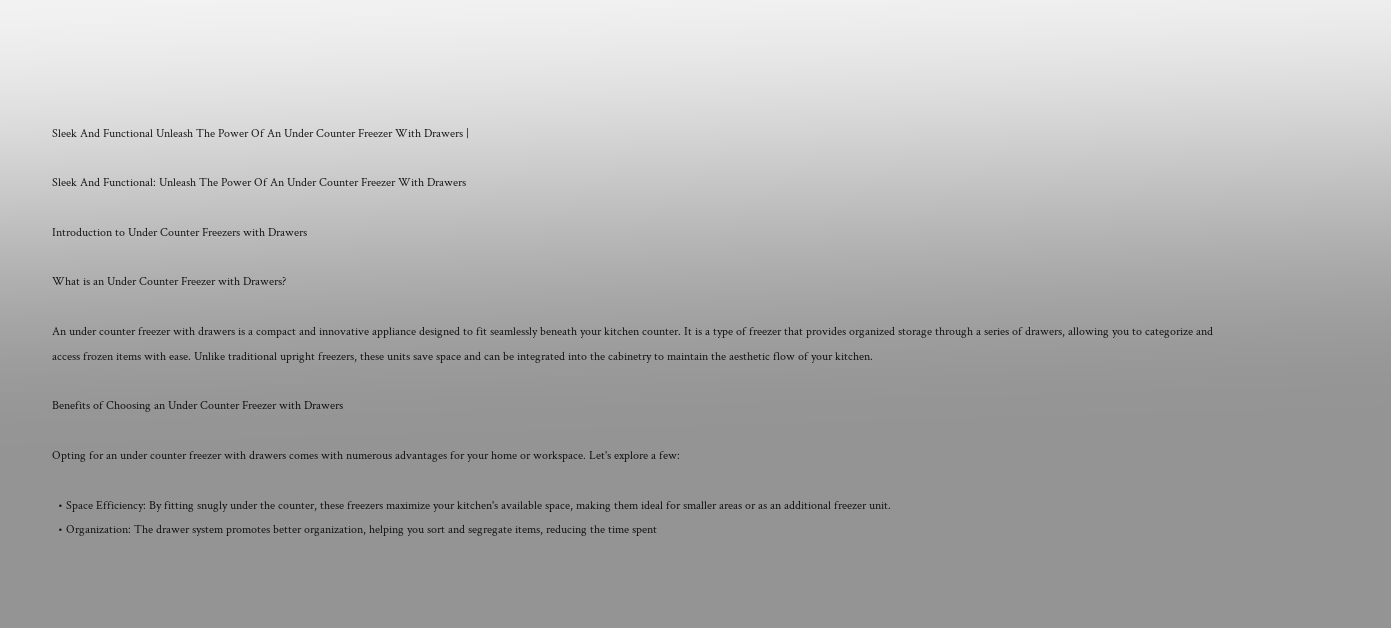Sleek And Functional Unleash The Power Of An Under Counter Freezer With Drawers |

Sleek And Functional: Unleash The Power Of An Under Counter Freezer With Drawers

Introduction to Under Counter Freezers with Drawers

What is an Under Counter Freezer with Drawers?

An under counter freezer with drawers is a compact and innovative appliance designed to fit seamlessly beneath your kitchen counter. It is a type of freezer that provides organized storage through a series of drawers, allowing you to categorize and access frozen items with ease. Unlike traditional upright freezers, these units save space and can be integrated into the cabinetry to maintain the aesthetic flow of your kitchen.

Benefits of Choosing an Under Counter Freezer with Drawers

Opting for an under counter freezer with drawers comes with numerous advantages for your home or workspace. Let's explore a few:

  • Space Efficiency: By fitting snugly under the counter, these freezers maximize your kitchen's available space, making them ideal for smaller areas or as an additional freezer unit.
  • Organization: The drawer system promotes better organization, helping you sort and segregate items, reducing the time spent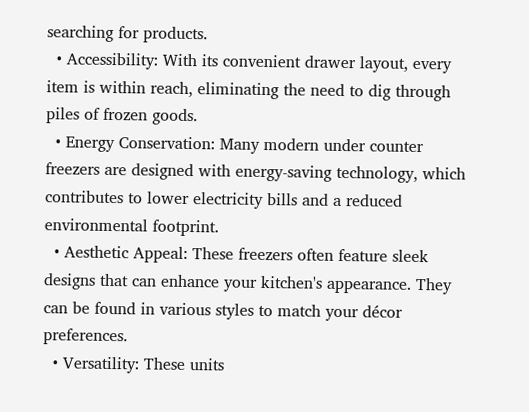searching for products.
  • Accessibility: With its convenient drawer layout, every item is within reach, eliminating the need to dig through piles of frozen goods.
  • Energy Conservation: Many modern under counter freezers are designed with energy-saving technology, which contributes to lower electricity bills and a reduced environmental footprint.
  • Aesthetic Appeal: These freezers often feature sleek designs that can enhance your kitchen's appearance. They can be found in various styles to match your décor preferences.
  • Versatility: These units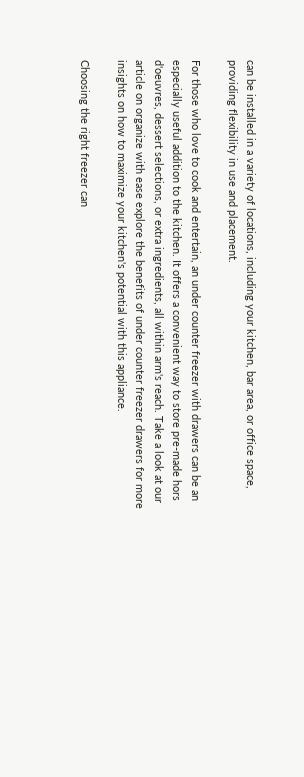can be installed in a variety of locations, including your kitchen, bar area, or office space, providing flexibility in use and placement.

For those who love to cook and entertain, an under counter freezer with drawers can be an especially useful addition to the kitchen. It offers a convenient way to store pre-made hors d'oeuvres, dessert selections, or extra ingredients, all within arm's reach. Take a look at our article on organize with ease explore the benefits of under counter freezer drawers for more insights on how to maximize your kitchen's potential with this appliance.

Choosing the right freezer can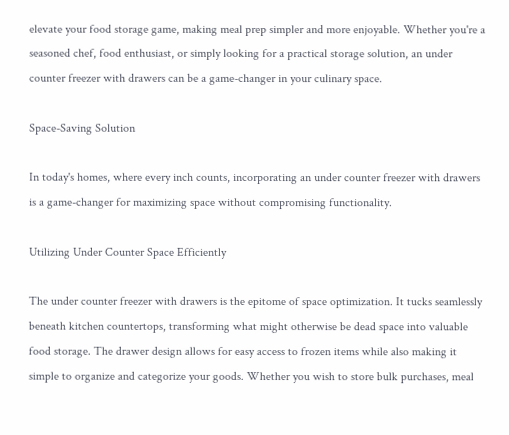elevate your food storage game, making meal prep simpler and more enjoyable. Whether you're a seasoned chef, food enthusiast, or simply looking for a practical storage solution, an under counter freezer with drawers can be a game-changer in your culinary space.

Space-Saving Solution

In today's homes, where every inch counts, incorporating an under counter freezer with drawers is a game-changer for maximizing space without compromising functionality.

Utilizing Under Counter Space Efficiently

The under counter freezer with drawers is the epitome of space optimization. It tucks seamlessly beneath kitchen countertops, transforming what might otherwise be dead space into valuable food storage. The drawer design allows for easy access to frozen items while also making it simple to organize and categorize your goods. Whether you wish to store bulk purchases, meal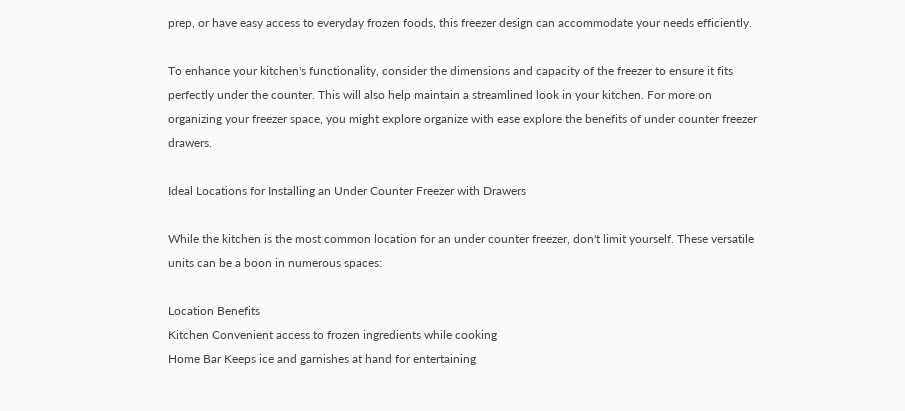prep, or have easy access to everyday frozen foods, this freezer design can accommodate your needs efficiently.

To enhance your kitchen's functionality, consider the dimensions and capacity of the freezer to ensure it fits perfectly under the counter. This will also help maintain a streamlined look in your kitchen. For more on organizing your freezer space, you might explore organize with ease explore the benefits of under counter freezer drawers.

Ideal Locations for Installing an Under Counter Freezer with Drawers

While the kitchen is the most common location for an under counter freezer, don't limit yourself. These versatile units can be a boon in numerous spaces:

Location Benefits
Kitchen Convenient access to frozen ingredients while cooking
Home Bar Keeps ice and garnishes at hand for entertaining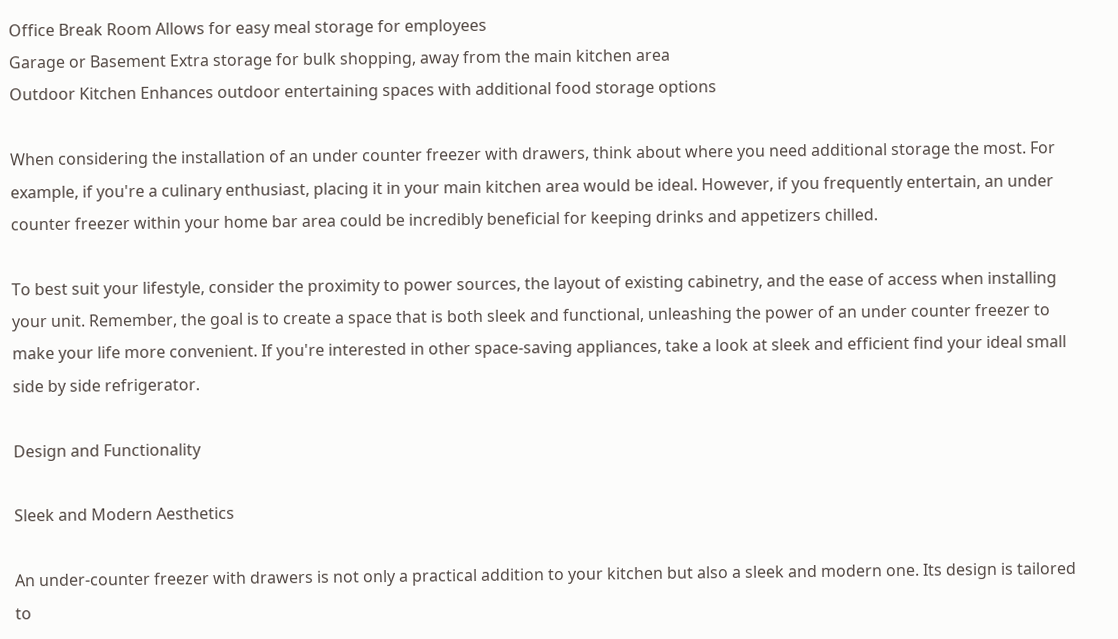Office Break Room Allows for easy meal storage for employees
Garage or Basement Extra storage for bulk shopping, away from the main kitchen area
Outdoor Kitchen Enhances outdoor entertaining spaces with additional food storage options

When considering the installation of an under counter freezer with drawers, think about where you need additional storage the most. For example, if you're a culinary enthusiast, placing it in your main kitchen area would be ideal. However, if you frequently entertain, an under counter freezer within your home bar area could be incredibly beneficial for keeping drinks and appetizers chilled.

To best suit your lifestyle, consider the proximity to power sources, the layout of existing cabinetry, and the ease of access when installing your unit. Remember, the goal is to create a space that is both sleek and functional, unleashing the power of an under counter freezer to make your life more convenient. If you're interested in other space-saving appliances, take a look at sleek and efficient find your ideal small side by side refrigerator.

Design and Functionality

Sleek and Modern Aesthetics

An under-counter freezer with drawers is not only a practical addition to your kitchen but also a sleek and modern one. Its design is tailored to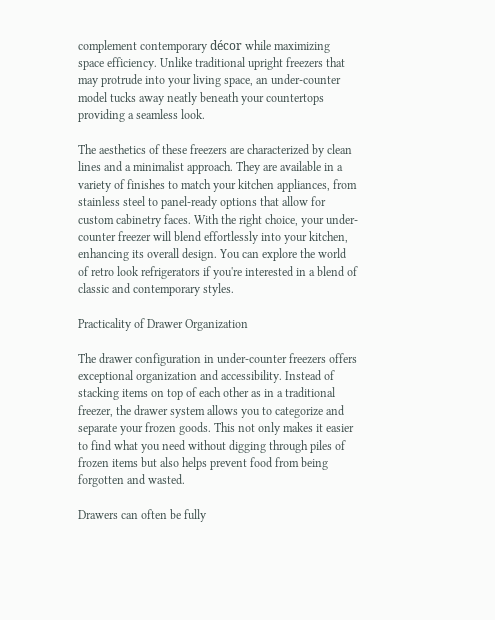complement contemporary décor while maximizing space efficiency. Unlike traditional upright freezers that may protrude into your living space, an under-counter model tucks away neatly beneath your countertops providing a seamless look.

The aesthetics of these freezers are characterized by clean lines and a minimalist approach. They are available in a variety of finishes to match your kitchen appliances, from stainless steel to panel-ready options that allow for custom cabinetry faces. With the right choice, your under-counter freezer will blend effortlessly into your kitchen, enhancing its overall design. You can explore the world of retro look refrigerators if you're interested in a blend of classic and contemporary styles.

Practicality of Drawer Organization

The drawer configuration in under-counter freezers offers exceptional organization and accessibility. Instead of stacking items on top of each other as in a traditional freezer, the drawer system allows you to categorize and separate your frozen goods. This not only makes it easier to find what you need without digging through piles of frozen items but also helps prevent food from being forgotten and wasted.

Drawers can often be fully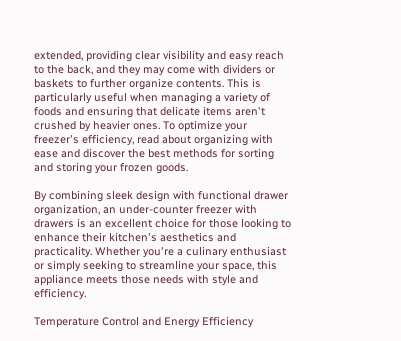extended, providing clear visibility and easy reach to the back, and they may come with dividers or baskets to further organize contents. This is particularly useful when managing a variety of foods and ensuring that delicate items aren't crushed by heavier ones. To optimize your freezer's efficiency, read about organizing with ease and discover the best methods for sorting and storing your frozen goods.

By combining sleek design with functional drawer organization, an under-counter freezer with drawers is an excellent choice for those looking to enhance their kitchen's aesthetics and practicality. Whether you're a culinary enthusiast or simply seeking to streamline your space, this appliance meets those needs with style and efficiency.

Temperature Control and Energy Efficiency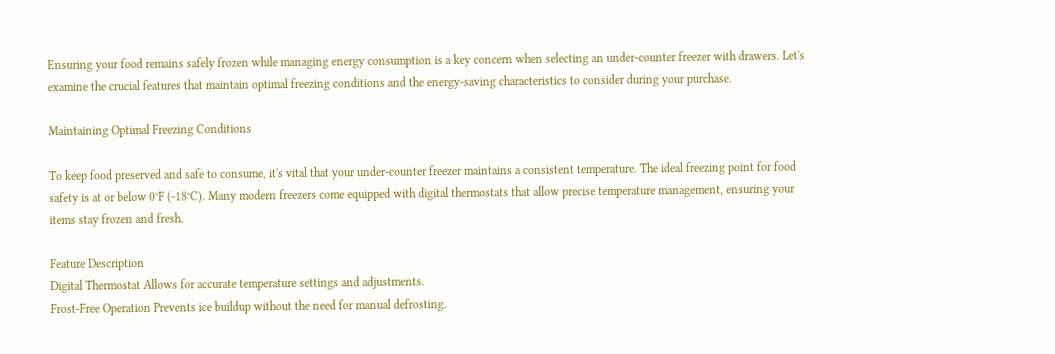Ensuring your food remains safely frozen while managing energy consumption is a key concern when selecting an under-counter freezer with drawers. Let's examine the crucial features that maintain optimal freezing conditions and the energy-saving characteristics to consider during your purchase.

Maintaining Optimal Freezing Conditions

To keep food preserved and safe to consume, it's vital that your under-counter freezer maintains a consistent temperature. The ideal freezing point for food safety is at or below 0°F (-18°C). Many modern freezers come equipped with digital thermostats that allow precise temperature management, ensuring your items stay frozen and fresh.

Feature Description
Digital Thermostat Allows for accurate temperature settings and adjustments.
Frost-Free Operation Prevents ice buildup without the need for manual defrosting.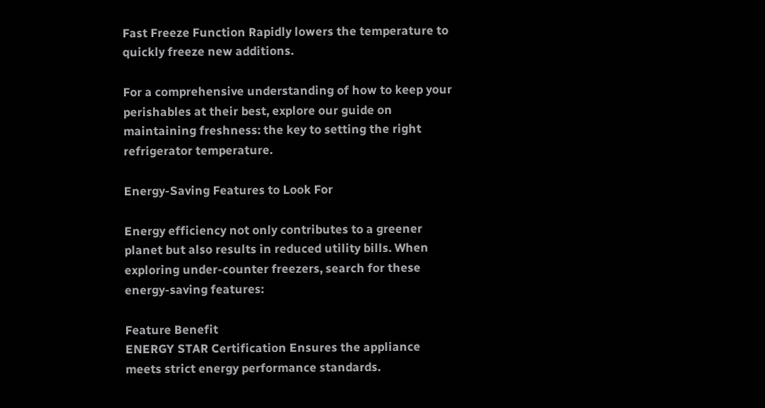Fast Freeze Function Rapidly lowers the temperature to quickly freeze new additions.

For a comprehensive understanding of how to keep your perishables at their best, explore our guide on maintaining freshness: the key to setting the right refrigerator temperature.

Energy-Saving Features to Look For

Energy efficiency not only contributes to a greener planet but also results in reduced utility bills. When exploring under-counter freezers, search for these energy-saving features:

Feature Benefit
ENERGY STAR Certification Ensures the appliance meets strict energy performance standards.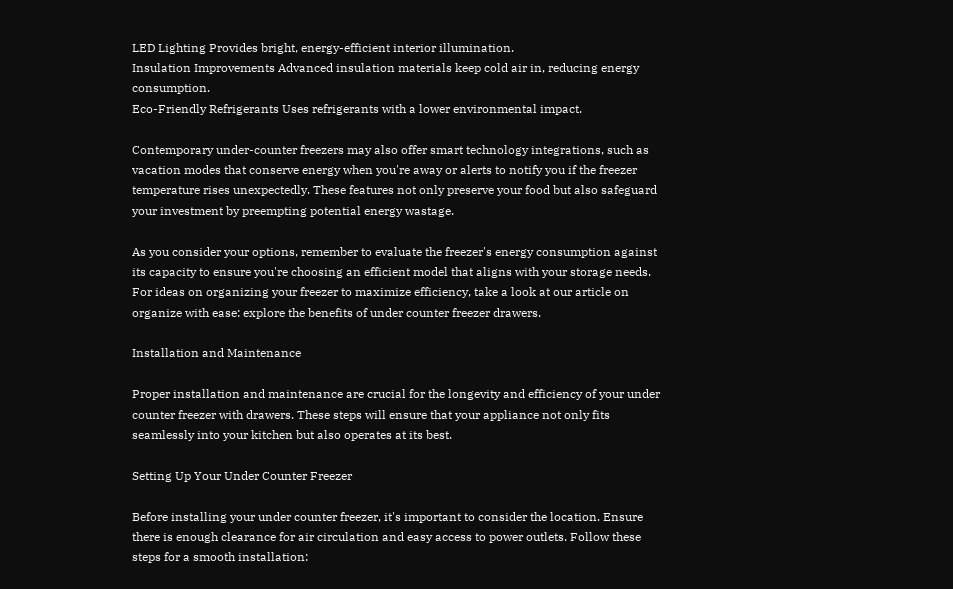LED Lighting Provides bright, energy-efficient interior illumination.
Insulation Improvements Advanced insulation materials keep cold air in, reducing energy consumption.
Eco-Friendly Refrigerants Uses refrigerants with a lower environmental impact.

Contemporary under-counter freezers may also offer smart technology integrations, such as vacation modes that conserve energy when you're away or alerts to notify you if the freezer temperature rises unexpectedly. These features not only preserve your food but also safeguard your investment by preempting potential energy wastage.

As you consider your options, remember to evaluate the freezer's energy consumption against its capacity to ensure you're choosing an efficient model that aligns with your storage needs. For ideas on organizing your freezer to maximize efficiency, take a look at our article on organize with ease: explore the benefits of under counter freezer drawers.

Installation and Maintenance

Proper installation and maintenance are crucial for the longevity and efficiency of your under counter freezer with drawers. These steps will ensure that your appliance not only fits seamlessly into your kitchen but also operates at its best.

Setting Up Your Under Counter Freezer

Before installing your under counter freezer, it's important to consider the location. Ensure there is enough clearance for air circulation and easy access to power outlets. Follow these steps for a smooth installation: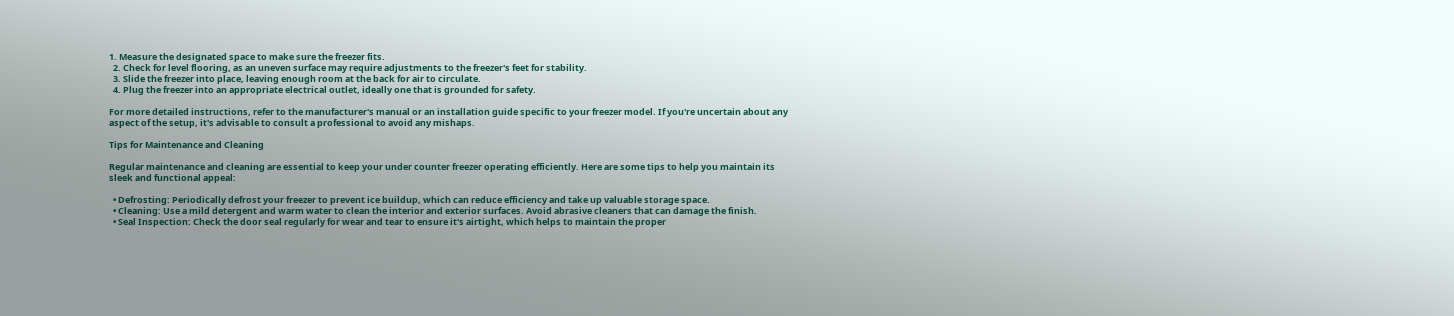1. Measure the designated space to make sure the freezer fits.
  2. Check for level flooring, as an uneven surface may require adjustments to the freezer's feet for stability.
  3. Slide the freezer into place, leaving enough room at the back for air to circulate.
  4. Plug the freezer into an appropriate electrical outlet, ideally one that is grounded for safety.

For more detailed instructions, refer to the manufacturer's manual or an installation guide specific to your freezer model. If you're uncertain about any aspect of the setup, it's advisable to consult a professional to avoid any mishaps.

Tips for Maintenance and Cleaning

Regular maintenance and cleaning are essential to keep your under counter freezer operating efficiently. Here are some tips to help you maintain its sleek and functional appeal:

  • Defrosting: Periodically defrost your freezer to prevent ice buildup, which can reduce efficiency and take up valuable storage space.
  • Cleaning: Use a mild detergent and warm water to clean the interior and exterior surfaces. Avoid abrasive cleaners that can damage the finish.
  • Seal Inspection: Check the door seal regularly for wear and tear to ensure it's airtight, which helps to maintain the proper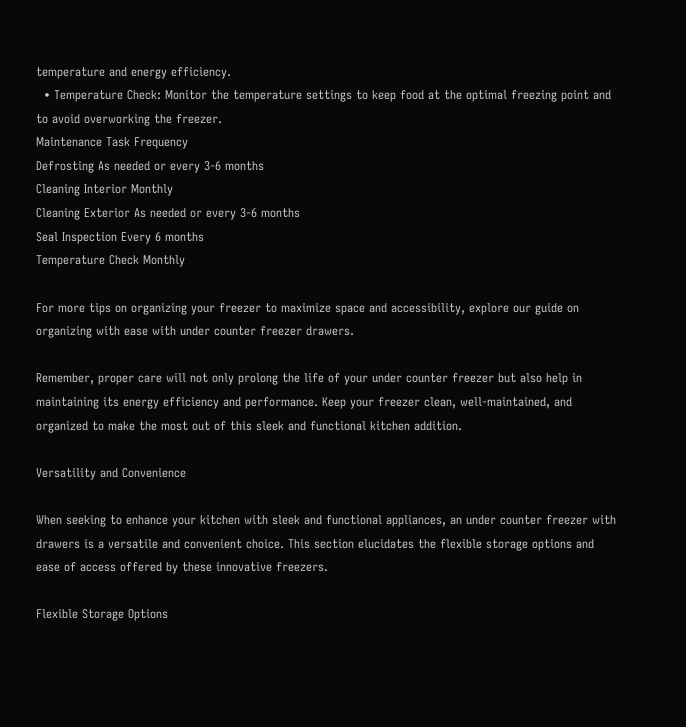temperature and energy efficiency.
  • Temperature Check: Monitor the temperature settings to keep food at the optimal freezing point and to avoid overworking the freezer.
Maintenance Task Frequency
Defrosting As needed or every 3-6 months
Cleaning Interior Monthly
Cleaning Exterior As needed or every 3-6 months
Seal Inspection Every 6 months
Temperature Check Monthly

For more tips on organizing your freezer to maximize space and accessibility, explore our guide on organizing with ease with under counter freezer drawers.

Remember, proper care will not only prolong the life of your under counter freezer but also help in maintaining its energy efficiency and performance. Keep your freezer clean, well-maintained, and organized to make the most out of this sleek and functional kitchen addition.

Versatility and Convenience

When seeking to enhance your kitchen with sleek and functional appliances, an under counter freezer with drawers is a versatile and convenient choice. This section elucidates the flexible storage options and ease of access offered by these innovative freezers.

Flexible Storage Options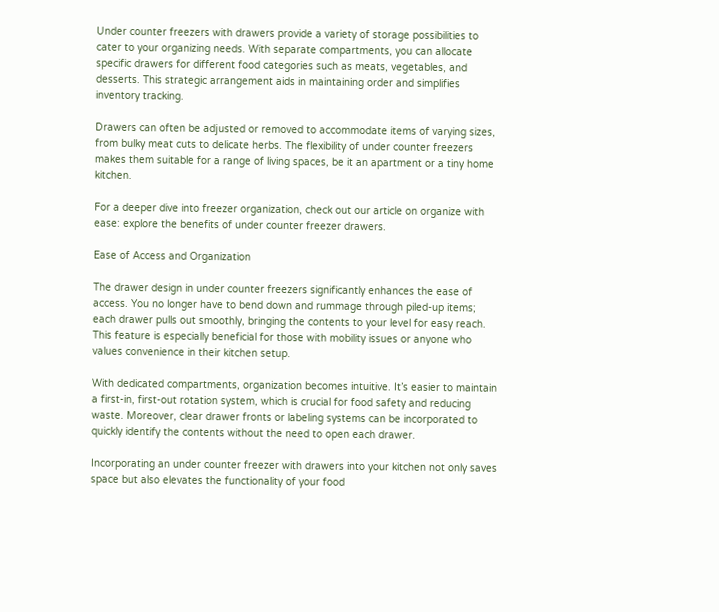Under counter freezers with drawers provide a variety of storage possibilities to cater to your organizing needs. With separate compartments, you can allocate specific drawers for different food categories such as meats, vegetables, and desserts. This strategic arrangement aids in maintaining order and simplifies inventory tracking.

Drawers can often be adjusted or removed to accommodate items of varying sizes, from bulky meat cuts to delicate herbs. The flexibility of under counter freezers makes them suitable for a range of living spaces, be it an apartment or a tiny home kitchen.

For a deeper dive into freezer organization, check out our article on organize with ease: explore the benefits of under counter freezer drawers.

Ease of Access and Organization

The drawer design in under counter freezers significantly enhances the ease of access. You no longer have to bend down and rummage through piled-up items; each drawer pulls out smoothly, bringing the contents to your level for easy reach. This feature is especially beneficial for those with mobility issues or anyone who values convenience in their kitchen setup.

With dedicated compartments, organization becomes intuitive. It’s easier to maintain a first-in, first-out rotation system, which is crucial for food safety and reducing waste. Moreover, clear drawer fronts or labeling systems can be incorporated to quickly identify the contents without the need to open each drawer.

Incorporating an under counter freezer with drawers into your kitchen not only saves space but also elevates the functionality of your food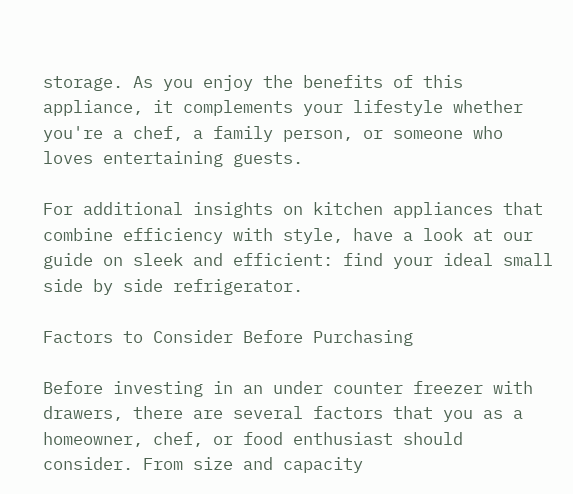storage. As you enjoy the benefits of this appliance, it complements your lifestyle whether you're a chef, a family person, or someone who loves entertaining guests.

For additional insights on kitchen appliances that combine efficiency with style, have a look at our guide on sleek and efficient: find your ideal small side by side refrigerator.

Factors to Consider Before Purchasing

Before investing in an under counter freezer with drawers, there are several factors that you as a homeowner, chef, or food enthusiast should consider. From size and capacity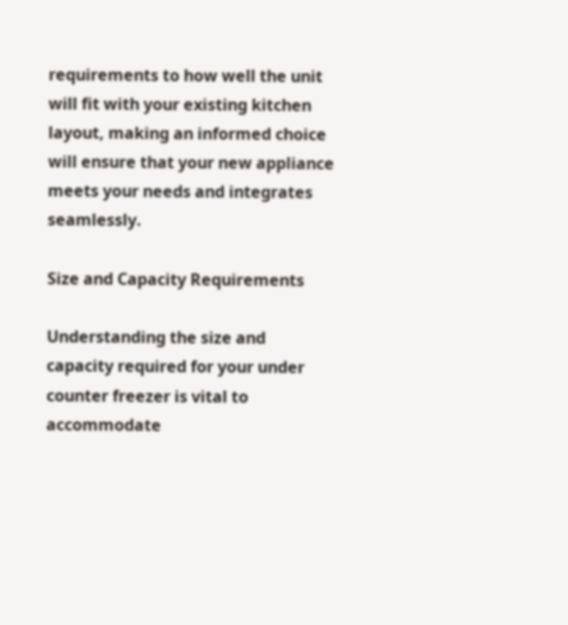requirements to how well the unit will fit with your existing kitchen layout, making an informed choice will ensure that your new appliance meets your needs and integrates seamlessly.

Size and Capacity Requirements

Understanding the size and capacity required for your under counter freezer is vital to accommodate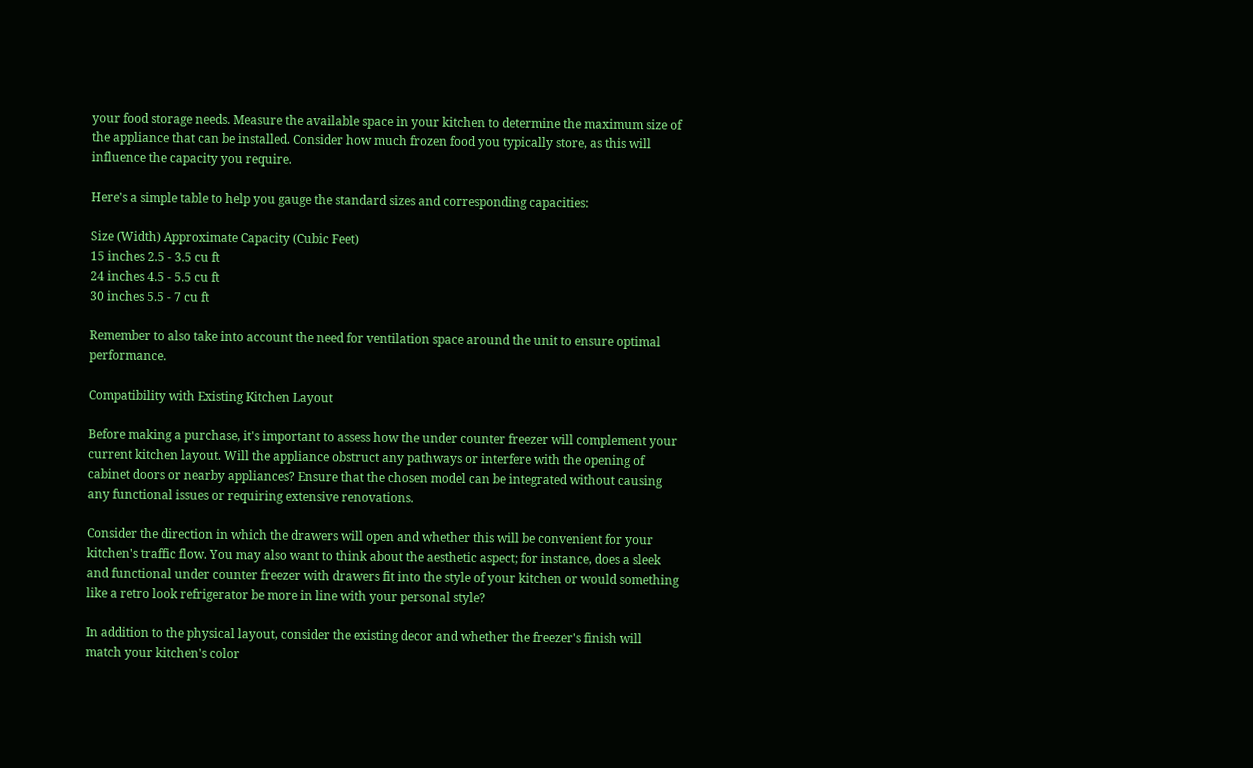your food storage needs. Measure the available space in your kitchen to determine the maximum size of the appliance that can be installed. Consider how much frozen food you typically store, as this will influence the capacity you require.

Here's a simple table to help you gauge the standard sizes and corresponding capacities:

Size (Width) Approximate Capacity (Cubic Feet)
15 inches 2.5 - 3.5 cu ft
24 inches 4.5 - 5.5 cu ft
30 inches 5.5 - 7 cu ft

Remember to also take into account the need for ventilation space around the unit to ensure optimal performance.

Compatibility with Existing Kitchen Layout

Before making a purchase, it's important to assess how the under counter freezer will complement your current kitchen layout. Will the appliance obstruct any pathways or interfere with the opening of cabinet doors or nearby appliances? Ensure that the chosen model can be integrated without causing any functional issues or requiring extensive renovations.

Consider the direction in which the drawers will open and whether this will be convenient for your kitchen's traffic flow. You may also want to think about the aesthetic aspect; for instance, does a sleek and functional under counter freezer with drawers fit into the style of your kitchen or would something like a retro look refrigerator be more in line with your personal style?

In addition to the physical layout, consider the existing decor and whether the freezer's finish will match your kitchen's color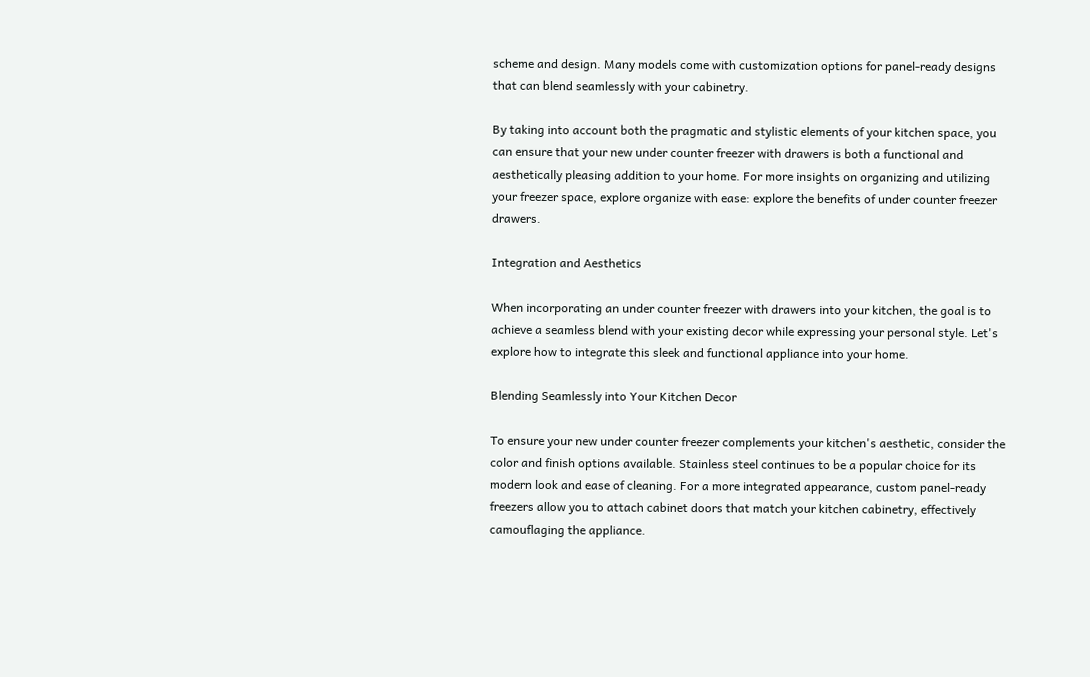scheme and design. Many models come with customization options for panel-ready designs that can blend seamlessly with your cabinetry.

By taking into account both the pragmatic and stylistic elements of your kitchen space, you can ensure that your new under counter freezer with drawers is both a functional and aesthetically pleasing addition to your home. For more insights on organizing and utilizing your freezer space, explore organize with ease: explore the benefits of under counter freezer drawers.

Integration and Aesthetics

When incorporating an under counter freezer with drawers into your kitchen, the goal is to achieve a seamless blend with your existing decor while expressing your personal style. Let's explore how to integrate this sleek and functional appliance into your home.

Blending Seamlessly into Your Kitchen Decor

To ensure your new under counter freezer complements your kitchen's aesthetic, consider the color and finish options available. Stainless steel continues to be a popular choice for its modern look and ease of cleaning. For a more integrated appearance, custom panel-ready freezers allow you to attach cabinet doors that match your kitchen cabinetry, effectively camouflaging the appliance.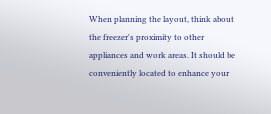When planning the layout, think about the freezer's proximity to other appliances and work areas. It should be conveniently located to enhance your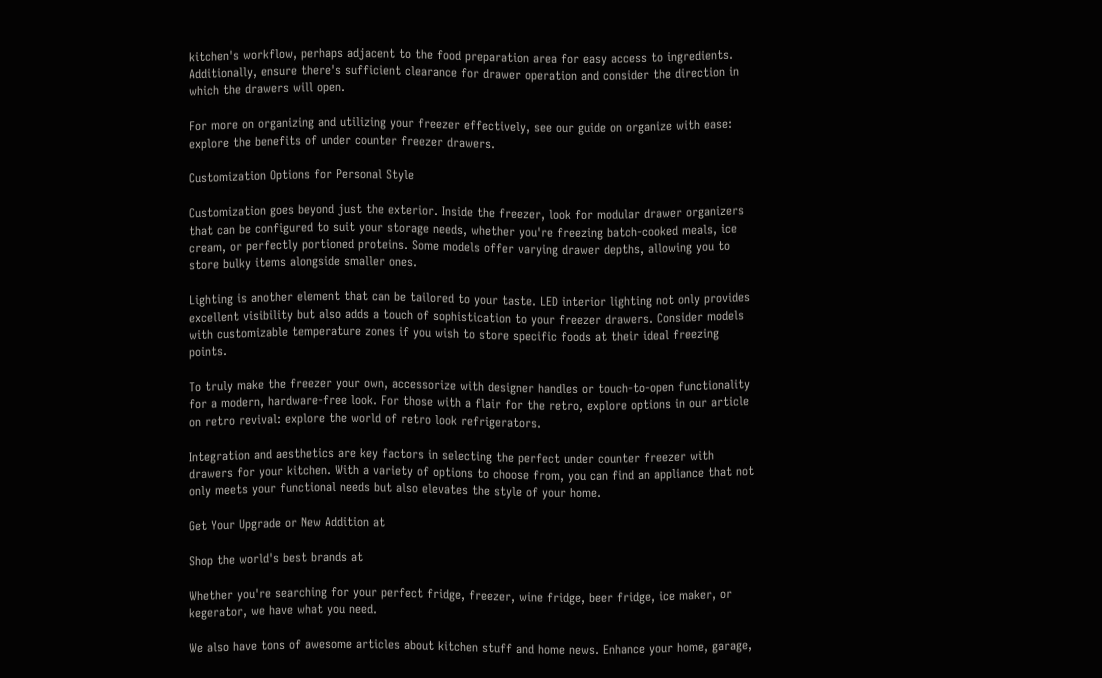kitchen's workflow, perhaps adjacent to the food preparation area for easy access to ingredients. Additionally, ensure there's sufficient clearance for drawer operation and consider the direction in which the drawers will open.

For more on organizing and utilizing your freezer effectively, see our guide on organize with ease: explore the benefits of under counter freezer drawers.

Customization Options for Personal Style

Customization goes beyond just the exterior. Inside the freezer, look for modular drawer organizers that can be configured to suit your storage needs, whether you're freezing batch-cooked meals, ice cream, or perfectly portioned proteins. Some models offer varying drawer depths, allowing you to store bulky items alongside smaller ones.

Lighting is another element that can be tailored to your taste. LED interior lighting not only provides excellent visibility but also adds a touch of sophistication to your freezer drawers. Consider models with customizable temperature zones if you wish to store specific foods at their ideal freezing points.

To truly make the freezer your own, accessorize with designer handles or touch-to-open functionality for a modern, hardware-free look. For those with a flair for the retro, explore options in our article on retro revival: explore the world of retro look refrigerators.

Integration and aesthetics are key factors in selecting the perfect under counter freezer with drawers for your kitchen. With a variety of options to choose from, you can find an appliance that not only meets your functional needs but also elevates the style of your home.

Get Your Upgrade or New Addition at

Shop the world's best brands at

Whether you're searching for your perfect fridge, freezer, wine fridge, beer fridge, ice maker, or kegerator, we have what you need.

We also have tons of awesome articles about kitchen stuff and home news. Enhance your home, garage,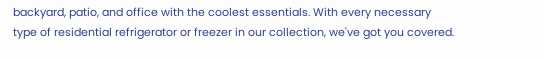backyard, patio, and office with the coolest essentials. With every necessary type of residential refrigerator or freezer in our collection, we've got you covered.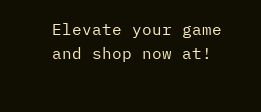Elevate your game and shop now at!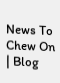News To Chew On | Blog